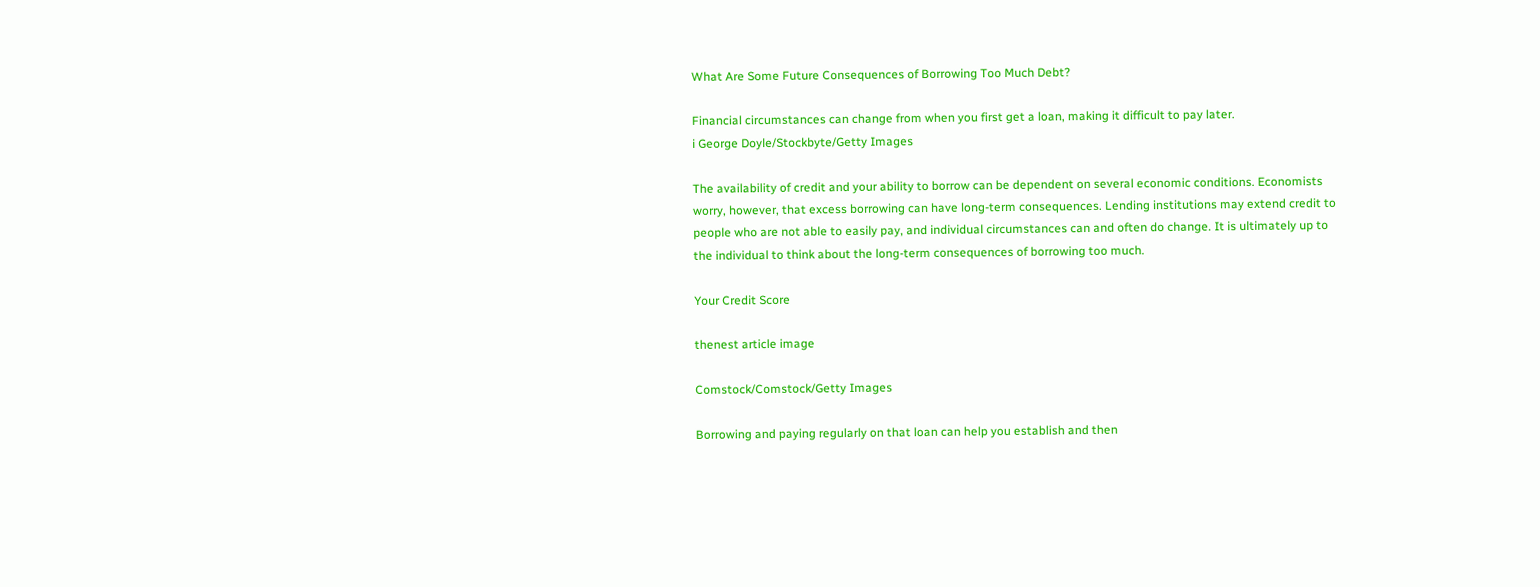What Are Some Future Consequences of Borrowing Too Much Debt?

Financial circumstances can change from when you first get a loan, making it difficult to pay later.
i George Doyle/Stockbyte/Getty Images

The availability of credit and your ability to borrow can be dependent on several economic conditions. Economists worry, however, that excess borrowing can have long-term consequences. Lending institutions may extend credit to people who are not able to easily pay, and individual circumstances can and often do change. It is ultimately up to the individual to think about the long-term consequences of borrowing too much.

Your Credit Score

thenest article image

Comstock/Comstock/Getty Images

Borrowing and paying regularly on that loan can help you establish and then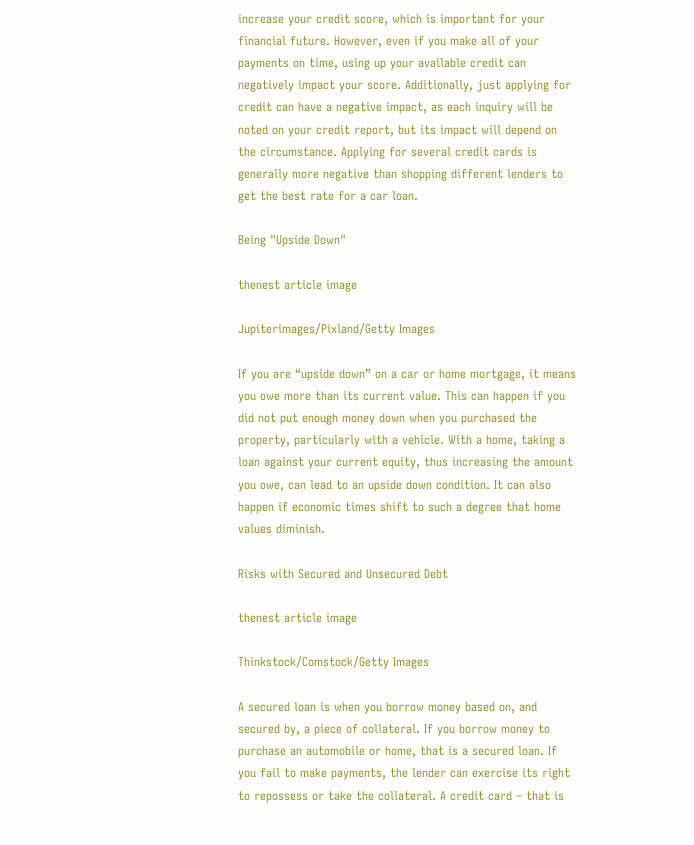increase your credit score, which is important for your financial future. However, even if you make all of your payments on time, using up your available credit can negatively impact your score. Additionally, just applying for credit can have a negative impact, as each inquiry will be noted on your credit report, but its impact will depend on the circumstance. Applying for several credit cards is generally more negative than shopping different lenders to get the best rate for a car loan.

Being "Upside Down"

thenest article image

Jupiterimages/Pixland/Getty Images

If you are “upside down” on a car or home mortgage, it means you owe more than its current value. This can happen if you did not put enough money down when you purchased the property, particularly with a vehicle. With a home, taking a loan against your current equity, thus increasing the amount you owe, can lead to an upside down condition. It can also happen if economic times shift to such a degree that home values diminish.

Risks with Secured and Unsecured Debt

thenest article image

Thinkstock/Comstock/Getty Images

A secured loan is when you borrow money based on, and secured by, a piece of collateral. If you borrow money to purchase an automobile or home, that is a secured loan. If you fail to make payments, the lender can exercise its right to repossess or take the collateral. A credit card – that is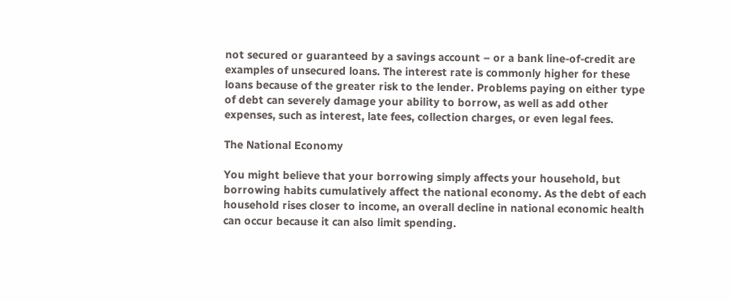not secured or guaranteed by a savings account – or a bank line-of-credit are examples of unsecured loans. The interest rate is commonly higher for these loans because of the greater risk to the lender. Problems paying on either type of debt can severely damage your ability to borrow, as well as add other expenses, such as interest, late fees, collection charges, or even legal fees.

The National Economy

You might believe that your borrowing simply affects your household, but borrowing habits cumulatively affect the national economy. As the debt of each household rises closer to income, an overall decline in national economic health can occur because it can also limit spending.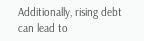Additionally, rising debt can lead to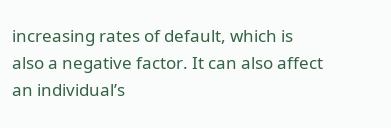increasing rates of default, which is also a negative factor. It can also affect an individual’s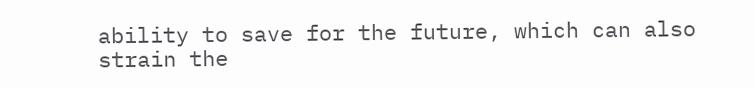ability to save for the future, which can also strain the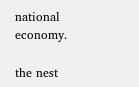national economy.

the nest